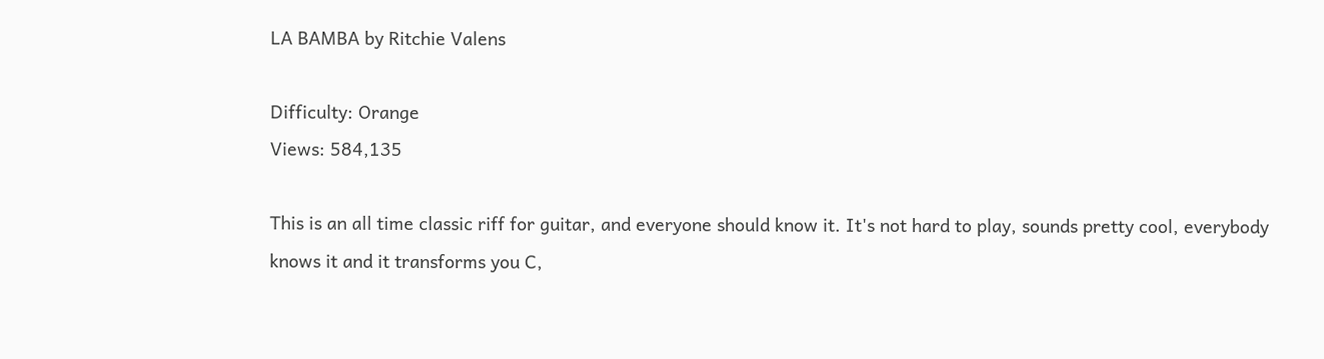LA BAMBA by Ritchie Valens

Difficulty: Orange
Views: 584,135

This is an all time classic riff for guitar, and everyone should know it. It's not hard to play, sounds pretty cool, everybody knows it and it transforms you C,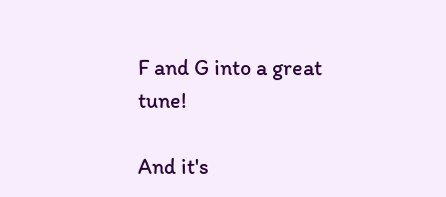F and G into a great tune!

And it's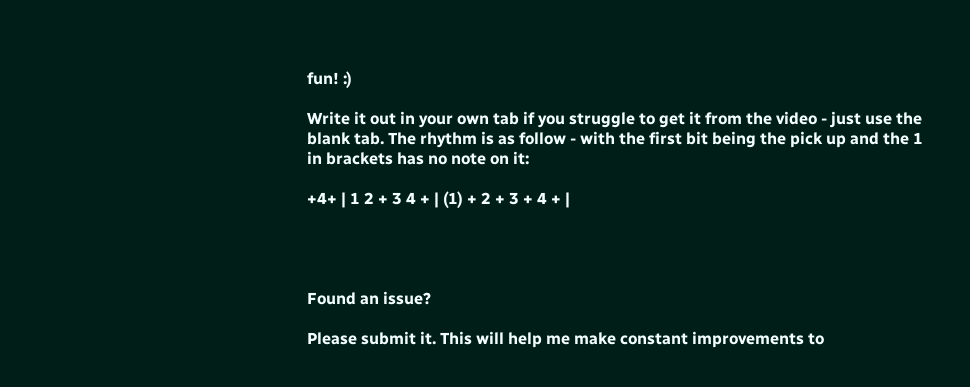fun! :)

Write it out in your own tab if you struggle to get it from the video - just use the blank tab. The rhythm is as follow - with the first bit being the pick up and the 1 in brackets has no note on it:

+4+ | 1 2 + 3 4 + | (1) + 2 + 3 + 4 + |




Found an issue?

Please submit it. This will help me make constant improvements to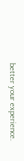better your experience.